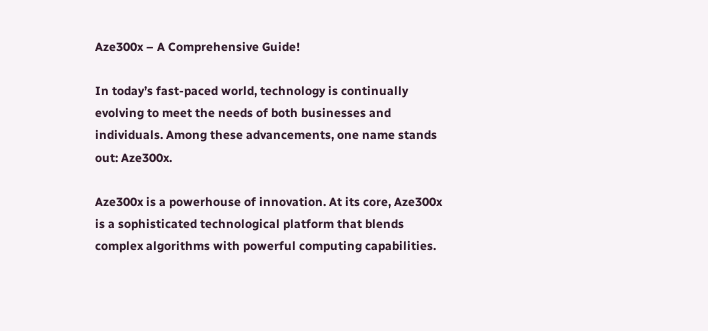Aze300x – A Comprehensive Guide!

In today’s fast-paced world, technology is continually evolving to meet the needs of both businesses and individuals. Among these advancements, one name stands out: Aze300x.

Aze300x is a powerhouse of innovation. At its core, Aze300x is a sophisticated technological platform that blends complex algorithms with powerful computing capabilities.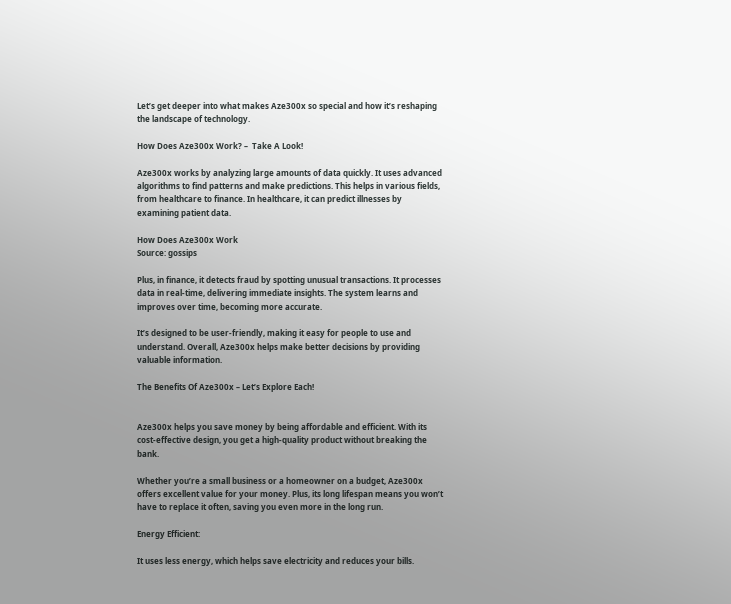Let’s get deeper into what makes Aze300x so special and how it’s reshaping the landscape of technology.

How Does Aze300x Work? –  Take A Look!

Aze300x works by analyzing large amounts of data quickly. It uses advanced algorithms to find patterns and make predictions. This helps in various fields, from healthcare to finance. In healthcare, it can predict illnesses by examining patient data.

How Does Aze300x Work
Source: gossips

Plus, in finance, it detects fraud by spotting unusual transactions. It processes data in real-time, delivering immediate insights. The system learns and improves over time, becoming more accurate.

It’s designed to be user-friendly, making it easy for people to use and understand. Overall, Aze300x helps make better decisions by providing valuable information.

The Benefits Of Aze300x – Let’s Explore Each!


Aze300x helps you save money by being affordable and efficient. With its cost-effective design, you get a high-quality product without breaking the bank.

Whether you’re a small business or a homeowner on a budget, Aze300x offers excellent value for your money. Plus, its long lifespan means you won’t have to replace it often, saving you even more in the long run.

Energy Efficient:

It uses less energy, which helps save electricity and reduces your bills.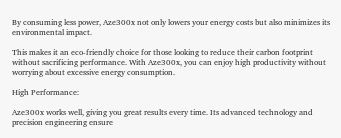By consuming less power, Aze300x not only lowers your energy costs but also minimizes its environmental impact.

This makes it an eco-friendly choice for those looking to reduce their carbon footprint without sacrificing performance. With Aze300x, you can enjoy high productivity without worrying about excessive energy consumption.

High Performance:

Aze300x works well, giving you great results every time. Its advanced technology and precision engineering ensure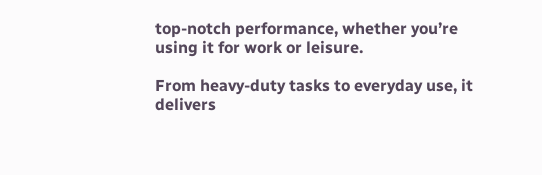top-notch performance, whether you’re using it for work or leisure.

From heavy-duty tasks to everyday use, it delivers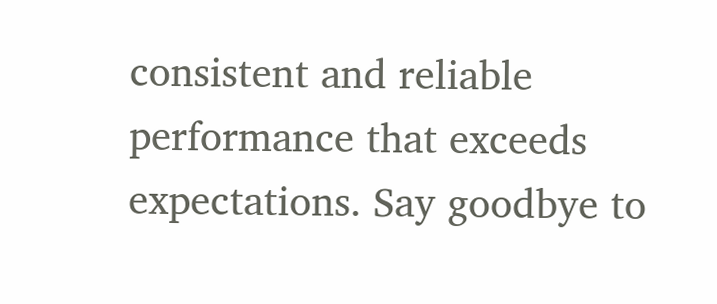consistent and reliable performance that exceeds expectations. Say goodbye to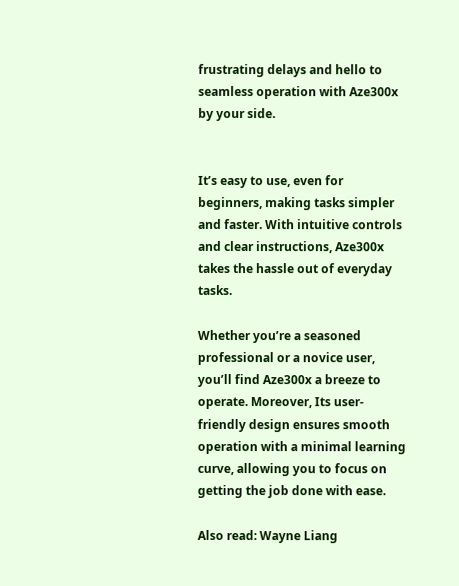frustrating delays and hello to seamless operation with Aze300x by your side.


It’s easy to use, even for beginners, making tasks simpler and faster. With intuitive controls and clear instructions, Aze300x takes the hassle out of everyday tasks.

Whether you’re a seasoned professional or a novice user, you’ll find Aze300x a breeze to operate. Moreover, Its user-friendly design ensures smooth operation with a minimal learning curve, allowing you to focus on getting the job done with ease.

Also read: Wayne Liang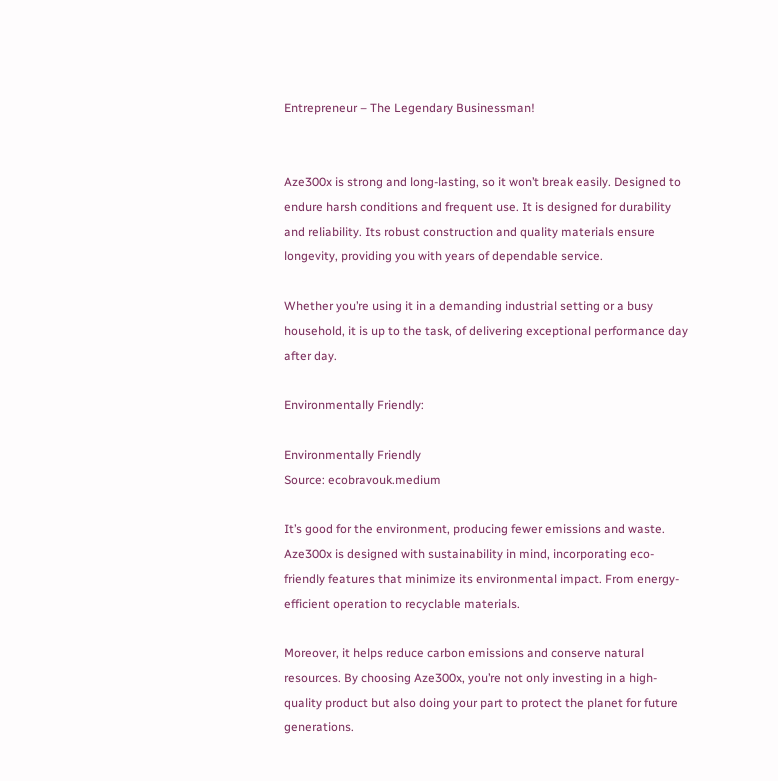Entrepreneur – The Legendary Businessman!


Aze300x is strong and long-lasting, so it won’t break easily. Designed to endure harsh conditions and frequent use. It is designed for durability and reliability. Its robust construction and quality materials ensure longevity, providing you with years of dependable service.

Whether you’re using it in a demanding industrial setting or a busy household, it is up to the task, of delivering exceptional performance day after day.

Environmentally Friendly:

Environmentally Friendly
Source: ecobravouk.medium

It’s good for the environment, producing fewer emissions and waste. Aze300x is designed with sustainability in mind, incorporating eco-friendly features that minimize its environmental impact. From energy-efficient operation to recyclable materials.

Moreover, it helps reduce carbon emissions and conserve natural resources. By choosing Aze300x, you’re not only investing in a high-quality product but also doing your part to protect the planet for future generations.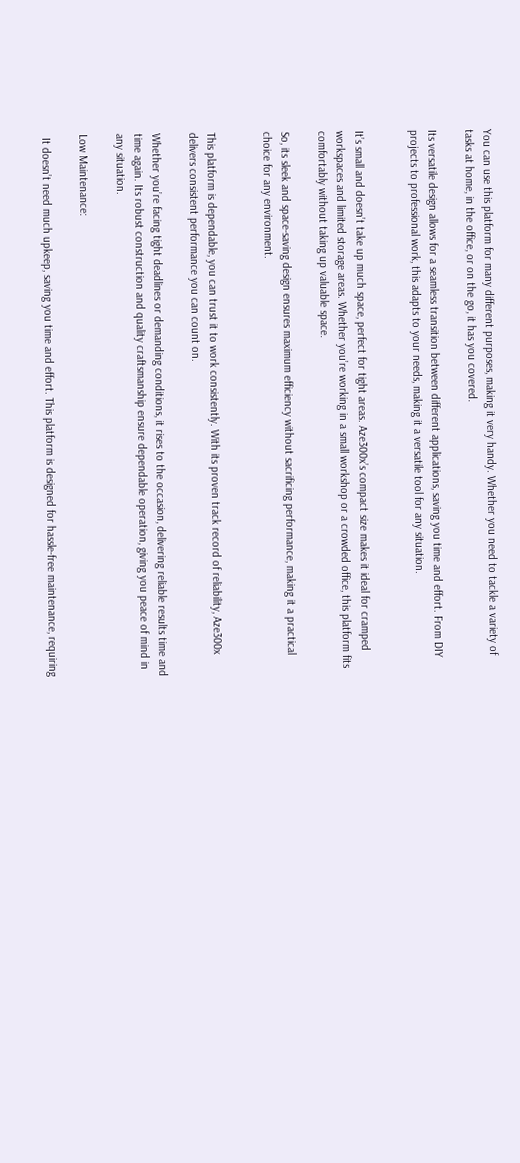You can use this platform for many different purposes, making it very handy. Whether you need to tackle a variety of tasks at home, in the office, or on the go, it has you covered.

Its versatile design allows for a seamless transition between different applications, saving you time and effort. From DIY projects to professional work, this adapts to your needs, making it a versatile tool for any situation.


It’s small and doesn’t take up much space, perfect for tight areas. Aze300x’s compact size makes it ideal for cramped workspaces and limited storage areas. Whether you’re working in a small workshop or a crowded office, this platform fits comfortably without taking up valuable space.

So, its sleek and space-saving design ensures maximum efficiency without sacrificing performance, making it a practical choice for any environment.


This platform is dependable, you can trust it to work consistently. With its proven track record of reliability, Aze300x delivers consistent performance you can count on.

Whether you’re facing tight deadlines or demanding conditions, it rises to the occasion, delivering reliable results time and time again. Its robust construction and quality craftsmanship ensure dependable operation, giving you peace of mind in any situation.

Low Maintenance:

 It doesn’t need much upkeep, saving you time and effort. This platform is designed for hassle-free maintenance, requiring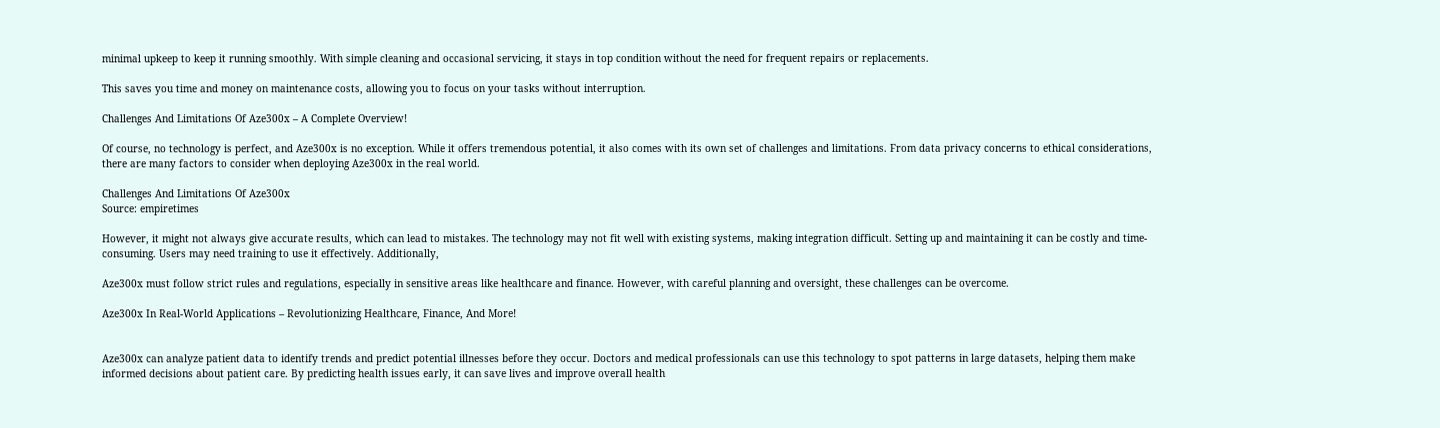minimal upkeep to keep it running smoothly. With simple cleaning and occasional servicing, it stays in top condition without the need for frequent repairs or replacements.

This saves you time and money on maintenance costs, allowing you to focus on your tasks without interruption.

Challenges And Limitations Of Aze300x – A Complete Overview!

Of course, no technology is perfect, and Aze300x is no exception. While it offers tremendous potential, it also comes with its own set of challenges and limitations. From data privacy concerns to ethical considerations, there are many factors to consider when deploying Aze300x in the real world.

Challenges And Limitations Of Aze300x
Source: empiretimes

However, it might not always give accurate results, which can lead to mistakes. The technology may not fit well with existing systems, making integration difficult. Setting up and maintaining it can be costly and time-consuming. Users may need training to use it effectively. Additionally,

Aze300x must follow strict rules and regulations, especially in sensitive areas like healthcare and finance. However, with careful planning and oversight, these challenges can be overcome.

Aze300x In Real-World Applications – Revolutionizing Healthcare, Finance, And More!


Aze300x can analyze patient data to identify trends and predict potential illnesses before they occur. Doctors and medical professionals can use this technology to spot patterns in large datasets, helping them make informed decisions about patient care. By predicting health issues early, it can save lives and improve overall health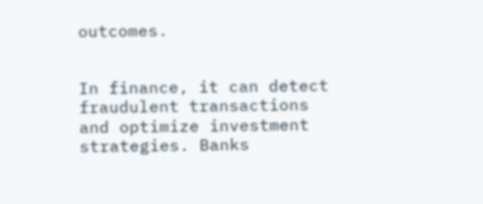outcomes.


In finance, it can detect fraudulent transactions and optimize investment strategies. Banks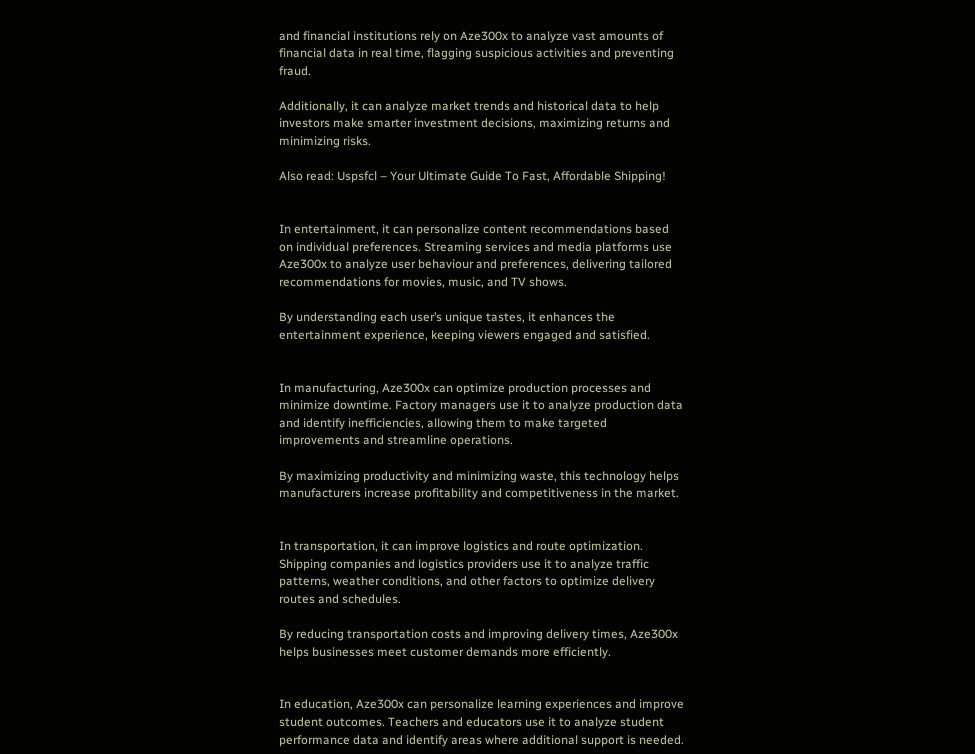and financial institutions rely on Aze300x to analyze vast amounts of financial data in real time, flagging suspicious activities and preventing fraud.

Additionally, it can analyze market trends and historical data to help investors make smarter investment decisions, maximizing returns and minimizing risks.

Also read: Uspsfcl – Your Ultimate Guide To Fast, Affordable Shipping!


In entertainment, it can personalize content recommendations based on individual preferences. Streaming services and media platforms use Aze300x to analyze user behaviour and preferences, delivering tailored recommendations for movies, music, and TV shows.

By understanding each user’s unique tastes, it enhances the entertainment experience, keeping viewers engaged and satisfied.


In manufacturing, Aze300x can optimize production processes and minimize downtime. Factory managers use it to analyze production data and identify inefficiencies, allowing them to make targeted improvements and streamline operations.

By maximizing productivity and minimizing waste, this technology helps manufacturers increase profitability and competitiveness in the market.


In transportation, it can improve logistics and route optimization. Shipping companies and logistics providers use it to analyze traffic patterns, weather conditions, and other factors to optimize delivery routes and schedules.

By reducing transportation costs and improving delivery times, Aze300x helps businesses meet customer demands more efficiently.


In education, Aze300x can personalize learning experiences and improve student outcomes. Teachers and educators use it to analyze student performance data and identify areas where additional support is needed.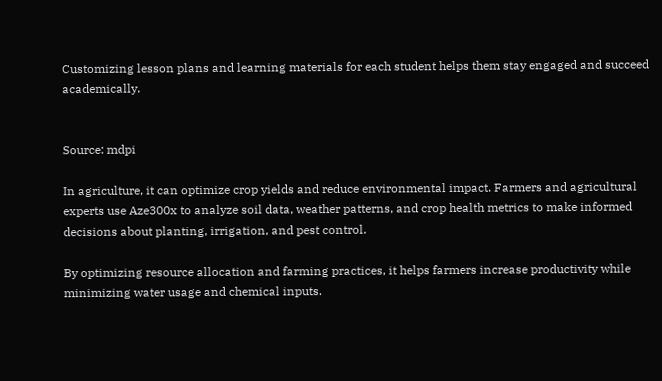Customizing lesson plans and learning materials for each student helps them stay engaged and succeed academically.


Source: mdpi

In agriculture, it can optimize crop yields and reduce environmental impact. Farmers and agricultural experts use Aze300x to analyze soil data, weather patterns, and crop health metrics to make informed decisions about planting, irrigation, and pest control.

By optimizing resource allocation and farming practices, it helps farmers increase productivity while minimizing water usage and chemical inputs.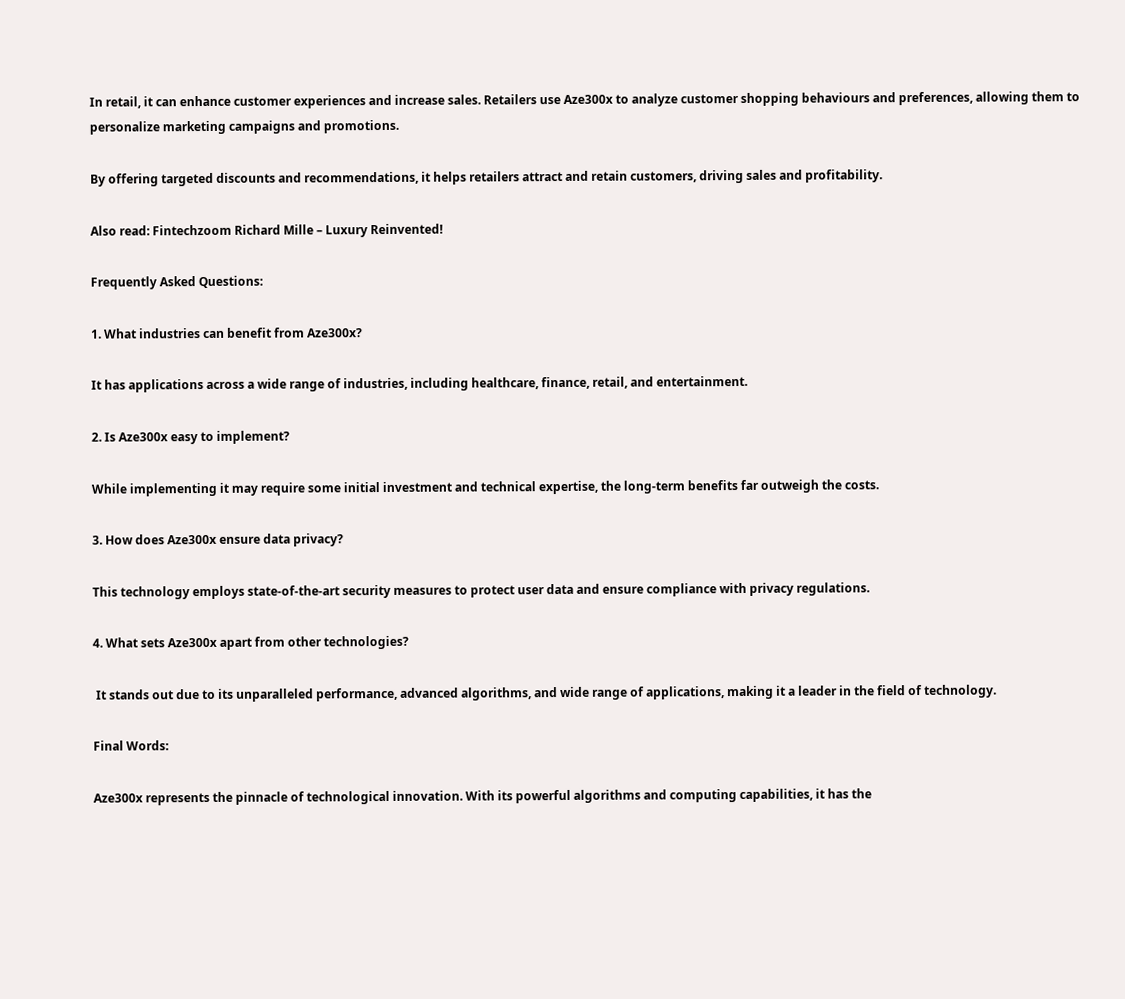In retail, it can enhance customer experiences and increase sales. Retailers use Aze300x to analyze customer shopping behaviours and preferences, allowing them to personalize marketing campaigns and promotions.

By offering targeted discounts and recommendations, it helps retailers attract and retain customers, driving sales and profitability.

Also read: Fintechzoom Richard Mille – Luxury Reinvented!

Frequently Asked Questions:

1. What industries can benefit from Aze300x?

It has applications across a wide range of industries, including healthcare, finance, retail, and entertainment.

2. Is Aze300x easy to implement?

While implementing it may require some initial investment and technical expertise, the long-term benefits far outweigh the costs.

3. How does Aze300x ensure data privacy?

This technology employs state-of-the-art security measures to protect user data and ensure compliance with privacy regulations.

4. What sets Aze300x apart from other technologies?

 It stands out due to its unparalleled performance, advanced algorithms, and wide range of applications, making it a leader in the field of technology.

Final Words:

Aze300x represents the pinnacle of technological innovation. With its powerful algorithms and computing capabilities, it has the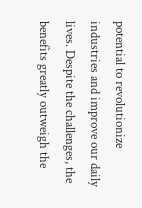potential to revolutionize industries and improve our daily lives. Despite the challenges, the benefits greatly outweigh the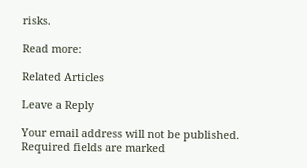risks.

Read more:

Related Articles

Leave a Reply

Your email address will not be published. Required fields are marked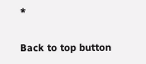*

Back to top button